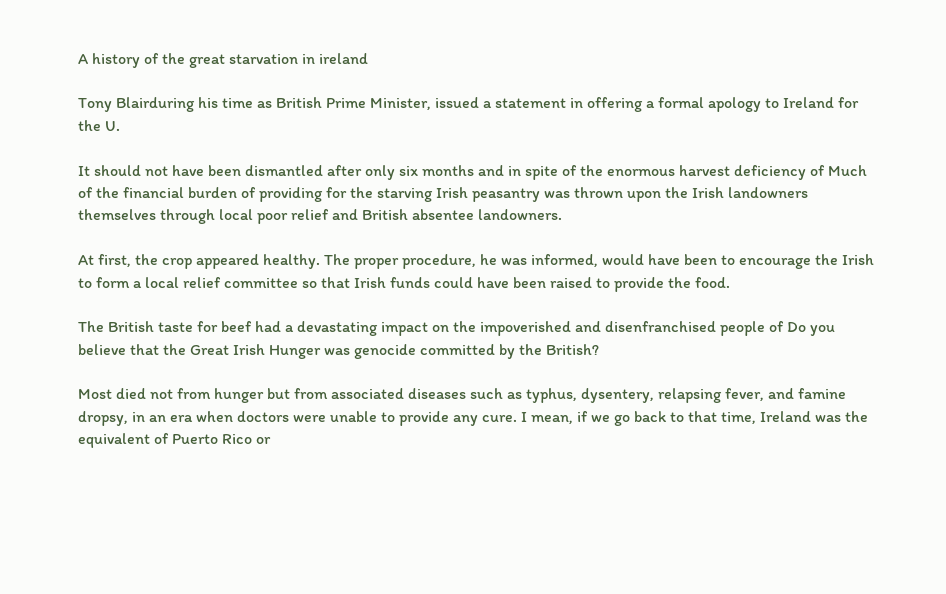A history of the great starvation in ireland

Tony Blairduring his time as British Prime Minister, issued a statement in offering a formal apology to Ireland for the U.

It should not have been dismantled after only six months and in spite of the enormous harvest deficiency of Much of the financial burden of providing for the starving Irish peasantry was thrown upon the Irish landowners themselves through local poor relief and British absentee landowners.

At first, the crop appeared healthy. The proper procedure, he was informed, would have been to encourage the Irish to form a local relief committee so that Irish funds could have been raised to provide the food.

The British taste for beef had a devastating impact on the impoverished and disenfranchised people of Do you believe that the Great Irish Hunger was genocide committed by the British?

Most died not from hunger but from associated diseases such as typhus, dysentery, relapsing fever, and famine dropsy, in an era when doctors were unable to provide any cure. I mean, if we go back to that time, Ireland was the equivalent of Puerto Rico or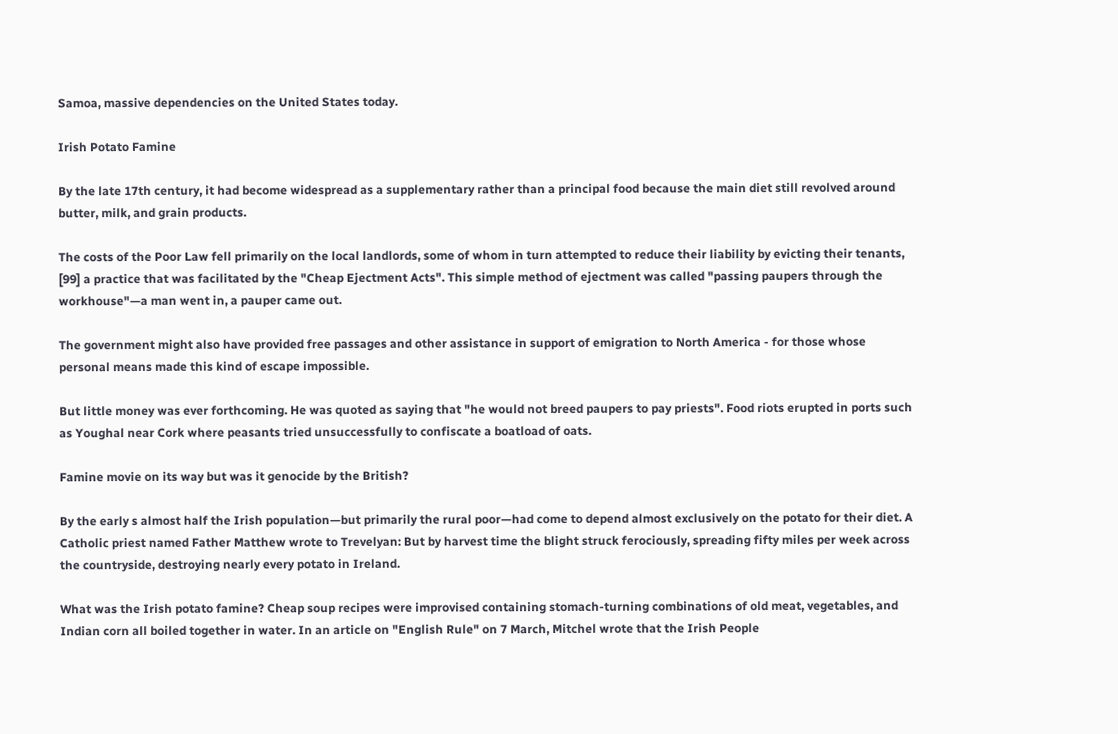Samoa, massive dependencies on the United States today.

Irish Potato Famine

By the late 17th century, it had become widespread as a supplementary rather than a principal food because the main diet still revolved around butter, milk, and grain products.

The costs of the Poor Law fell primarily on the local landlords, some of whom in turn attempted to reduce their liability by evicting their tenants, [99] a practice that was facilitated by the "Cheap Ejectment Acts". This simple method of ejectment was called "passing paupers through the workhouse"—a man went in, a pauper came out.

The government might also have provided free passages and other assistance in support of emigration to North America - for those whose personal means made this kind of escape impossible.

But little money was ever forthcoming. He was quoted as saying that "he would not breed paupers to pay priests". Food riots erupted in ports such as Youghal near Cork where peasants tried unsuccessfully to confiscate a boatload of oats.

Famine movie on its way but was it genocide by the British?

By the early s almost half the Irish population—but primarily the rural poor—had come to depend almost exclusively on the potato for their diet. A Catholic priest named Father Matthew wrote to Trevelyan: But by harvest time the blight struck ferociously, spreading fifty miles per week across the countryside, destroying nearly every potato in Ireland.

What was the Irish potato famine? Cheap soup recipes were improvised containing stomach-turning combinations of old meat, vegetables, and Indian corn all boiled together in water. In an article on "English Rule" on 7 March, Mitchel wrote that the Irish People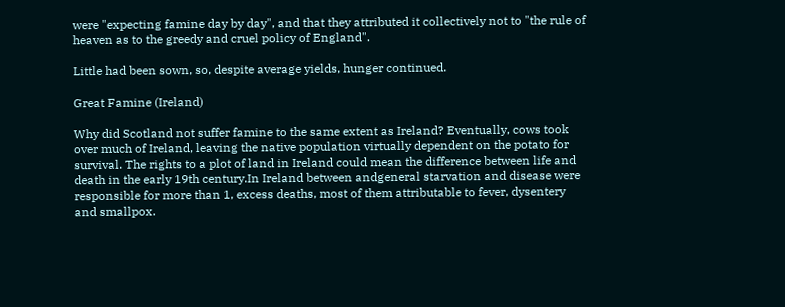were "expecting famine day by day", and that they attributed it collectively not to "the rule of heaven as to the greedy and cruel policy of England".

Little had been sown, so, despite average yields, hunger continued.

Great Famine (Ireland)

Why did Scotland not suffer famine to the same extent as Ireland? Eventually, cows took over much of Ireland, leaving the native population virtually dependent on the potato for survival. The rights to a plot of land in Ireland could mean the difference between life and death in the early 19th century.In Ireland between andgeneral starvation and disease were responsible for more than 1, excess deaths, most of them attributable to fever, dysentery and smallpox.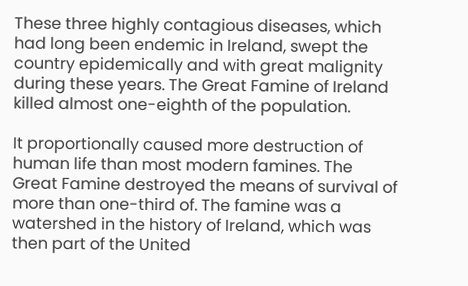These three highly contagious diseases, which had long been endemic in Ireland, swept the country epidemically and with great malignity during these years. The Great Famine of Ireland killed almost one-eighth of the population.

It proportionally caused more destruction of human life than most modern famines. The Great Famine destroyed the means of survival of more than one-third of. The famine was a watershed in the history of Ireland, which was then part of the United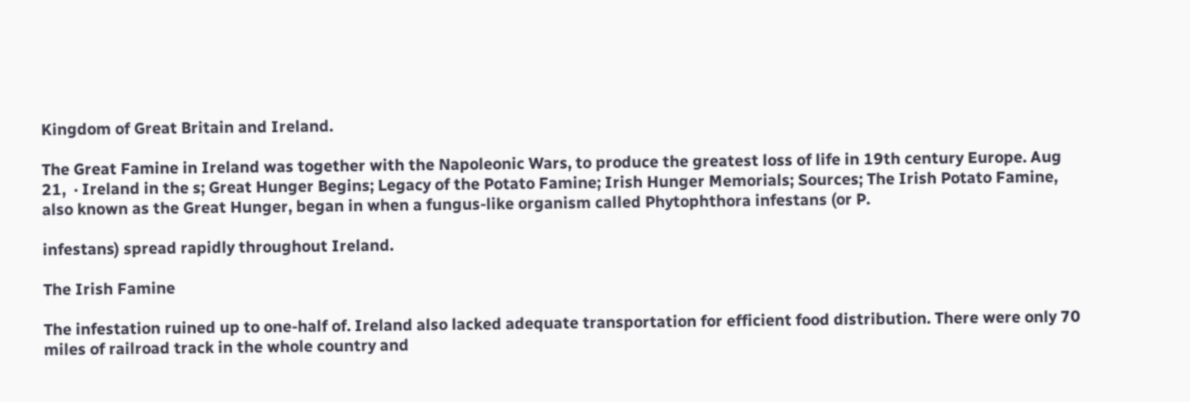Kingdom of Great Britain and Ireland.

The Great Famine in Ireland was together with the Napoleonic Wars, to produce the greatest loss of life in 19th century Europe. Aug 21,  · Ireland in the s; Great Hunger Begins; Legacy of the Potato Famine; Irish Hunger Memorials; Sources; The Irish Potato Famine, also known as the Great Hunger, began in when a fungus-like organism called Phytophthora infestans (or P.

infestans) spread rapidly throughout Ireland.

The Irish Famine

The infestation ruined up to one-half of. Ireland also lacked adequate transportation for efficient food distribution. There were only 70 miles of railroad track in the whole country and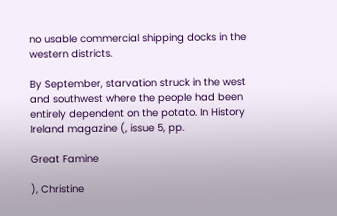no usable commercial shipping docks in the western districts.

By September, starvation struck in the west and southwest where the people had been entirely dependent on the potato. In History Ireland magazine (, issue 5, pp.

Great Famine

), Christine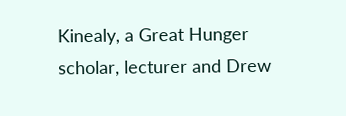Kinealy, a Great Hunger scholar, lecturer and Drew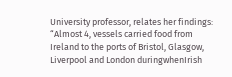University professor, relates her findings: “Almost 4, vessels carried food from Ireland to the ports of Bristol, Glasgow, Liverpool and London duringwhenIrish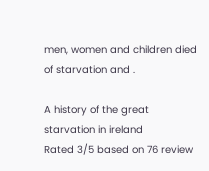men, women and children died of starvation and .

A history of the great starvation in ireland
Rated 3/5 based on 76 review